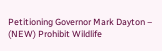Petitioning Governor Mark Dayton – (NEW) Prohibit Wildlife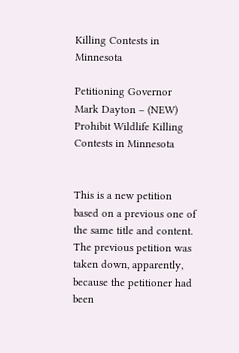Killing Contests in Minnesota

Petitioning Governor Mark Dayton – (NEW) Prohibit Wildlife Killing Contests in Minnesota


This is a new petition based on a previous one of the same title and content. The previous petition was taken down, apparently, because the petitioner had been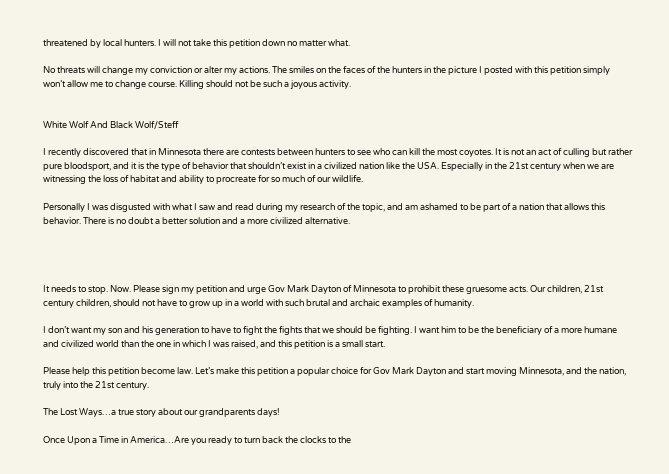threatened by local hunters. I will not take this petition down no matter what.

No threats will change my conviction or alter my actions. The smiles on the faces of the hunters in the picture I posted with this petition simply won’t allow me to change course. Killing should not be such a joyous activity.


White Wolf And Black Wolf/Steff

I recently discovered that in Minnesota there are contests between hunters to see who can kill the most coyotes. It is not an act of culling but rather pure bloodsport, and it is the type of behavior that shouldn’t exist in a civilized nation like the USA. Especially in the 21st century when we are witnessing the loss of habitat and ability to procreate for so much of our wildlife.

Personally I was disgusted with what I saw and read during my research of the topic, and am ashamed to be part of a nation that allows this behavior. There is no doubt a better solution and a more civilized alternative.




It needs to stop. Now. Please sign my petition and urge Gov Mark Dayton of Minnesota to prohibit these gruesome acts. Our children, 21st century children, should not have to grow up in a world with such brutal and archaic examples of humanity.

I don’t want my son and his generation to have to fight the fights that we should be fighting. I want him to be the beneficiary of a more humane and civilized world than the one in which I was raised, and this petition is a small start.

Please help this petition become law. Let’s make this petition a popular choice for Gov Mark Dayton and start moving Minnesota, and the nation, truly into the 21st century.

The Lost Ways…a true story about our grandparents days!

Once Upon a Time in America…Are you ready to turn back the clocks to the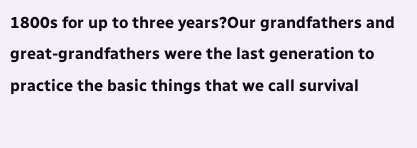1800s for up to three years?Our grandfathers and great-grandfathers were the last generation to practice the basic things that we call survival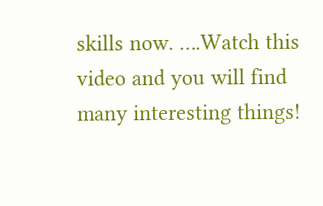skills now. ….Watch this video and you will find many interesting things!